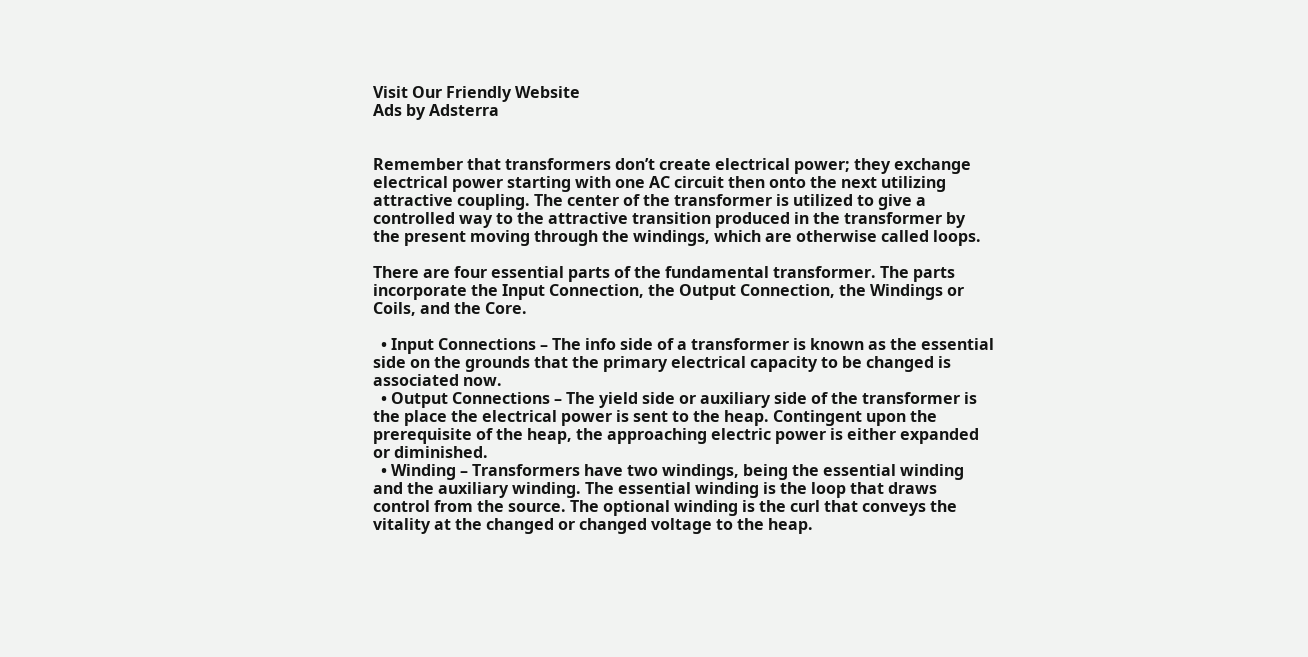Visit Our Friendly Website
Ads by Adsterra


Remember that transformers don’t create electrical power; they exchange electrical power starting with one AC circuit then onto the next utilizing attractive coupling. The center of the transformer is utilized to give a controlled way to the attractive transition produced in the transformer by the present moving through the windings, which are otherwise called loops.

There are four essential parts of the fundamental transformer. The parts incorporate the Input Connection, the Output Connection, the Windings or Coils, and the Core.

  • Input Connections – The info side of a transformer is known as the essential side on the grounds that the primary electrical capacity to be changed is associated now.
  • Output Connections – The yield side or auxiliary side of the transformer is the place the electrical power is sent to the heap. Contingent upon the prerequisite of the heap, the approaching electric power is either expanded or diminished.
  • Winding – Transformers have two windings, being the essential winding and the auxiliary winding. The essential winding is the loop that draws control from the source. The optional winding is the curl that conveys the vitality at the changed or changed voltage to the heap.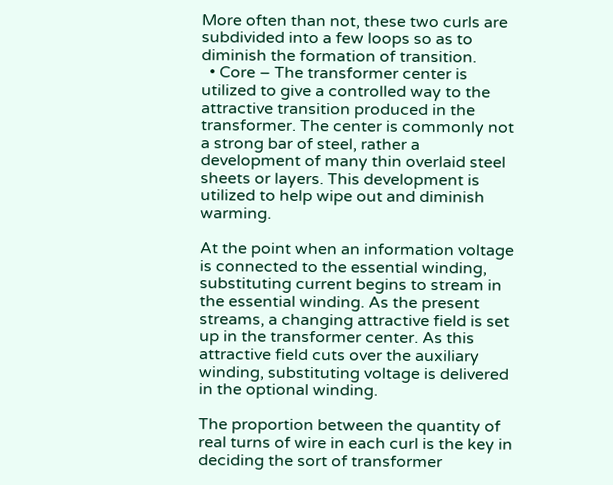More often than not, these two curls are subdivided into a few loops so as to diminish the formation of transition.
  • Core – The transformer center is utilized to give a controlled way to the attractive transition produced in the transformer. The center is commonly not a strong bar of steel, rather a development of many thin overlaid steel sheets or layers. This development is utilized to help wipe out and diminish warming.

At the point when an information voltage is connected to the essential winding, substituting current begins to stream in the essential winding. As the present streams, a changing attractive field is set up in the transformer center. As this attractive field cuts over the auxiliary winding, substituting voltage is delivered in the optional winding.

The proportion between the quantity of real turns of wire in each curl is the key in deciding the sort of transformer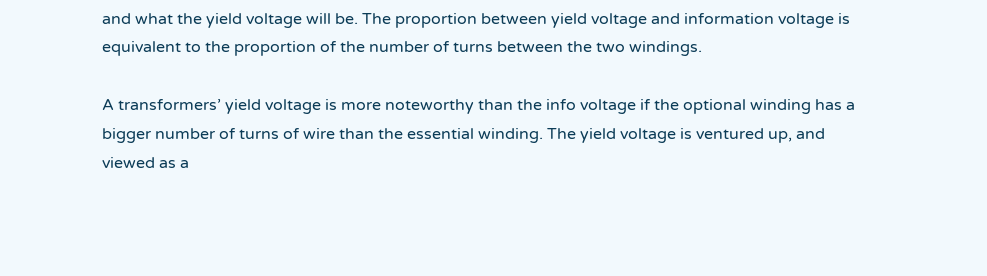and what the yield voltage will be. The proportion between yield voltage and information voltage is equivalent to the proportion of the number of turns between the two windings.

A transformers’ yield voltage is more noteworthy than the info voltage if the optional winding has a bigger number of turns of wire than the essential winding. The yield voltage is ventured up, and viewed as a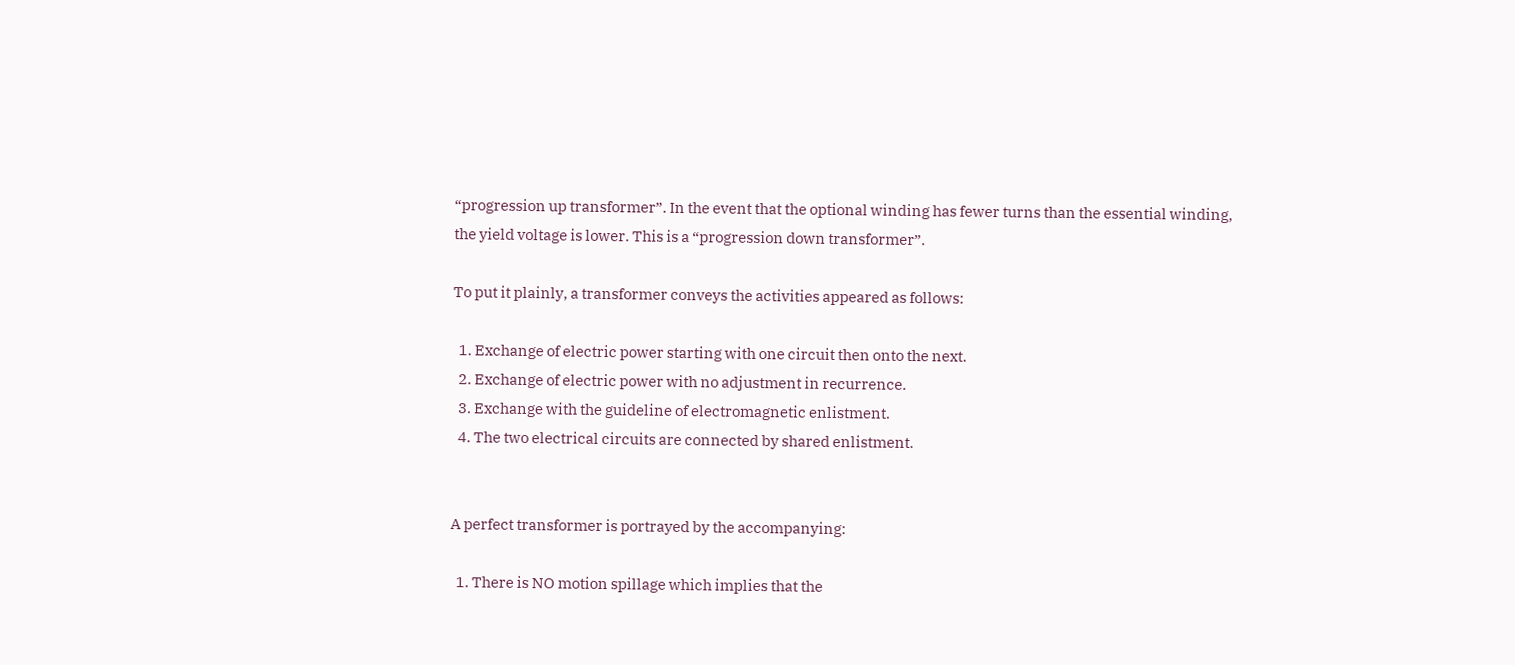“progression up transformer”. In the event that the optional winding has fewer turns than the essential winding, the yield voltage is lower. This is a “progression down transformer”.

To put it plainly, a transformer conveys the activities appeared as follows:

  1. Exchange of electric power starting with one circuit then onto the next.
  2. Exchange of electric power with no adjustment in recurrence.
  3. Exchange with the guideline of electromagnetic enlistment.
  4. The two electrical circuits are connected by shared enlistment.


A perfect transformer is portrayed by the accompanying:

  1. There is NO motion spillage which implies that the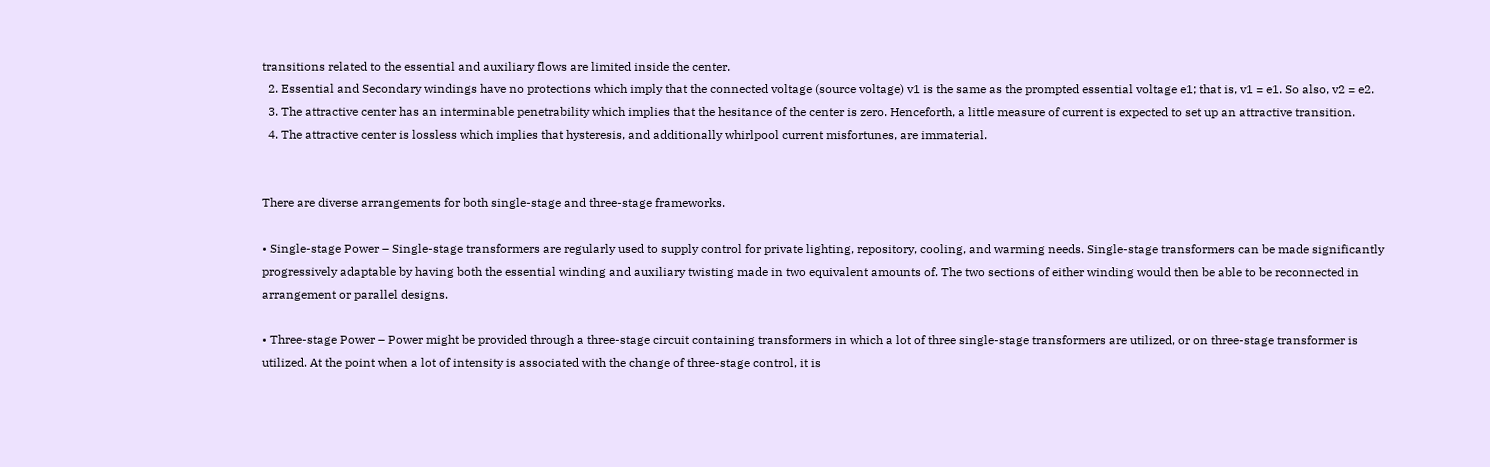transitions related to the essential and auxiliary flows are limited inside the center.
  2. Essential and Secondary windings have no protections which imply that the connected voltage (source voltage) v1 is the same as the prompted essential voltage e1; that is, v1 = e1. So also, v2 = e2.
  3. The attractive center has an interminable penetrability which implies that the hesitance of the center is zero. Henceforth, a little measure of current is expected to set up an attractive transition.
  4. The attractive center is lossless which implies that hysteresis, and additionally whirlpool current misfortunes, are immaterial.


There are diverse arrangements for both single-stage and three-stage frameworks.

• Single-stage Power – Single-stage transformers are regularly used to supply control for private lighting, repository, cooling, and warming needs. Single-stage transformers can be made significantly progressively adaptable by having both the essential winding and auxiliary twisting made in two equivalent amounts of. The two sections of either winding would then be able to be reconnected in arrangement or parallel designs.

• Three-stage Power – Power might be provided through a three-stage circuit containing transformers in which a lot of three single-stage transformers are utilized, or on three-stage transformer is utilized. At the point when a lot of intensity is associated with the change of three-stage control, it is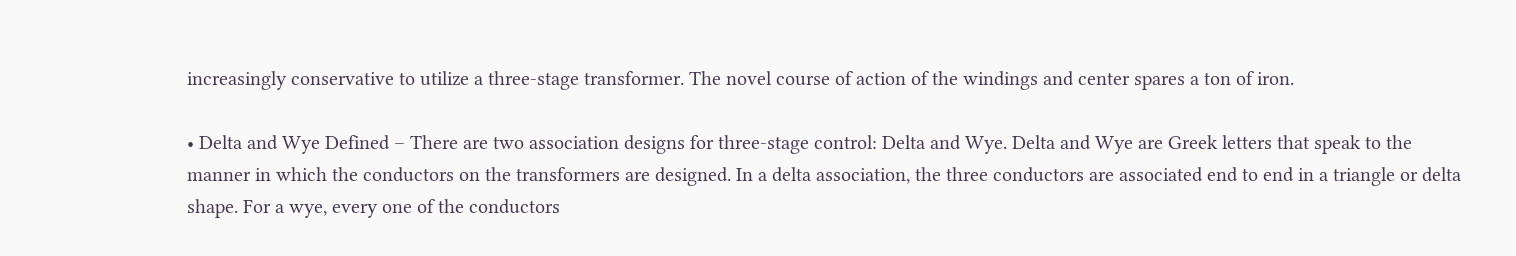increasingly conservative to utilize a three-stage transformer. The novel course of action of the windings and center spares a ton of iron.

• Delta and Wye Defined – There are two association designs for three-stage control: Delta and Wye. Delta and Wye are Greek letters that speak to the manner in which the conductors on the transformers are designed. In a delta association, the three conductors are associated end to end in a triangle or delta shape. For a wye, every one of the conductors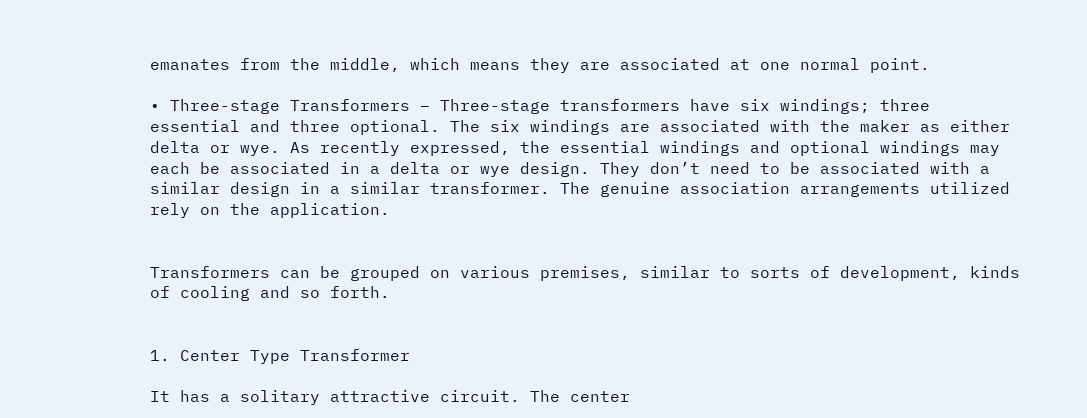emanates from the middle, which means they are associated at one normal point.

• Three-stage Transformers – Three-stage transformers have six windings; three essential and three optional. The six windings are associated with the maker as either delta or wye. As recently expressed, the essential windings and optional windings may each be associated in a delta or wye design. They don’t need to be associated with a similar design in a similar transformer. The genuine association arrangements utilized rely on the application.


Transformers can be grouped on various premises, similar to sorts of development, kinds of cooling and so forth.


1. Center Type Transformer

It has a solitary attractive circuit. The center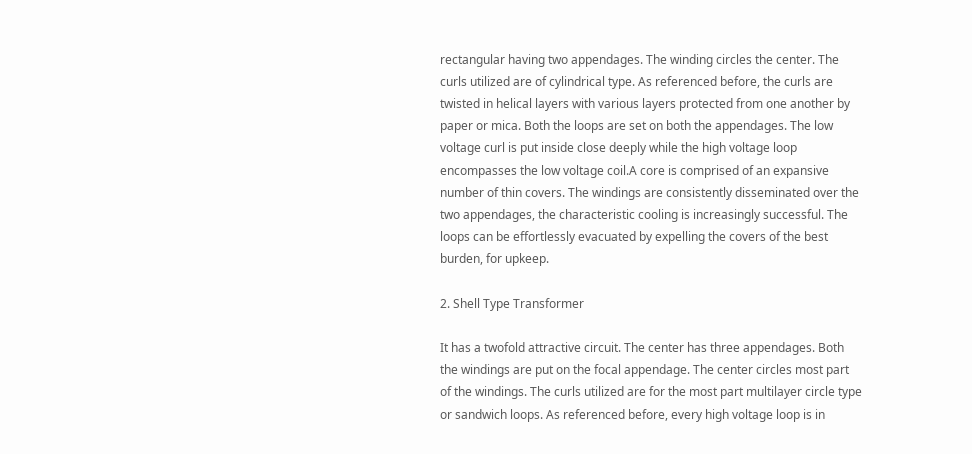rectangular having two appendages. The winding circles the center. The curls utilized are of cylindrical type. As referenced before, the curls are twisted in helical layers with various layers protected from one another by paper or mica. Both the loops are set on both the appendages. The low voltage curl is put inside close deeply while the high voltage loop encompasses the low voltage coil.A core is comprised of an expansive number of thin covers. The windings are consistently disseminated over the two appendages, the characteristic cooling is increasingly successful. The loops can be effortlessly evacuated by expelling the covers of the best burden, for upkeep.

2. Shell Type Transformer

It has a twofold attractive circuit. The center has three appendages. Both the windings are put on the focal appendage. The center circles most part of the windings. The curls utilized are for the most part multilayer circle type or sandwich loops. As referenced before, every high voltage loop is in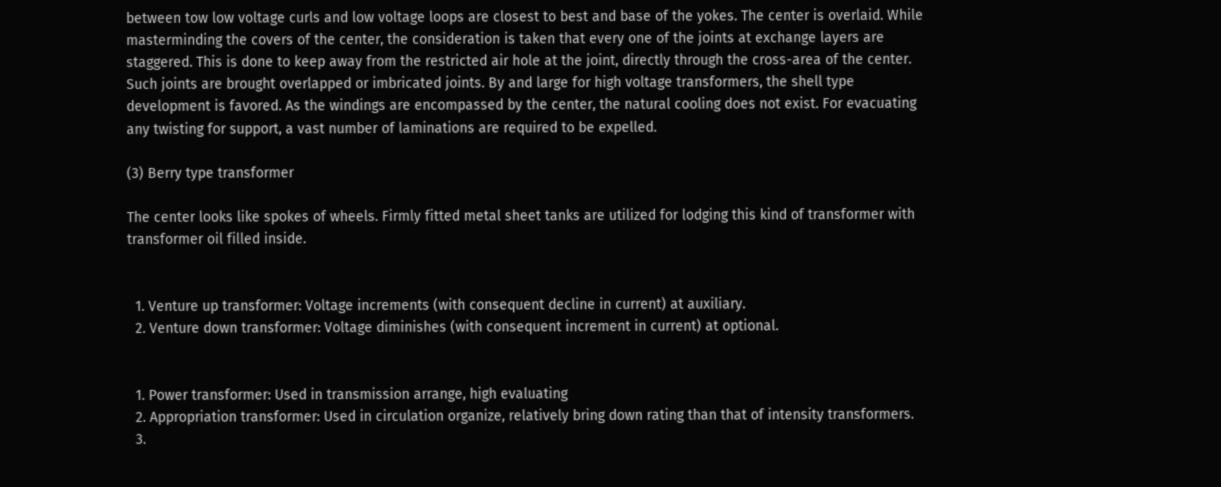between tow low voltage curls and low voltage loops are closest to best and base of the yokes. The center is overlaid. While masterminding the covers of the center, the consideration is taken that every one of the joints at exchange layers are staggered. This is done to keep away from the restricted air hole at the joint, directly through the cross-area of the center. Such joints are brought overlapped or imbricated joints. By and large for high voltage transformers, the shell type development is favored. As the windings are encompassed by the center, the natural cooling does not exist. For evacuating any twisting for support, a vast number of laminations are required to be expelled.

(3) Berry type transformer

The center looks like spokes of wheels. Firmly fitted metal sheet tanks are utilized for lodging this kind of transformer with transformer oil filled inside.


  1. Venture up transformer: Voltage increments (with consequent decline in current) at auxiliary.
  2. Venture down transformer: Voltage diminishes (with consequent increment in current) at optional.


  1. Power transformer: Used in transmission arrange, high evaluating
  2. Appropriation transformer: Used in circulation organize, relatively bring down rating than that of intensity transformers.
  3.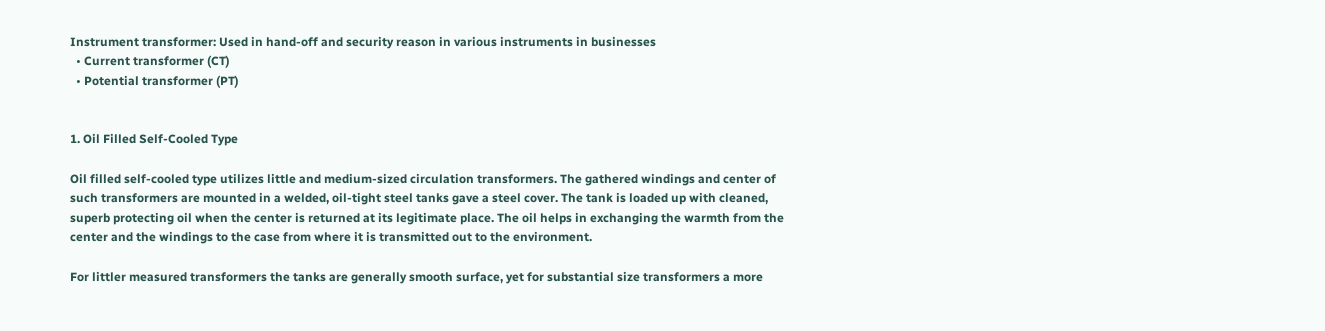Instrument transformer: Used in hand-off and security reason in various instruments in businesses
  • Current transformer (CT)
  • Potential transformer (PT)


1. Oil Filled Self-Cooled Type

Oil filled self-cooled type utilizes little and medium-sized circulation transformers. The gathered windings and center of such transformers are mounted in a welded, oil-tight steel tanks gave a steel cover. The tank is loaded up with cleaned, superb protecting oil when the center is returned at its legitimate place. The oil helps in exchanging the warmth from the center and the windings to the case from where it is transmitted out to the environment.

For littler measured transformers the tanks are generally smooth surface, yet for substantial size transformers a more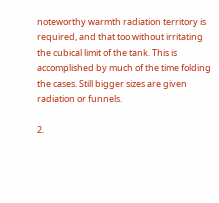noteworthy warmth radiation territory is required, and that too without irritating the cubical limit of the tank. This is accomplished by much of the time folding the cases. Still bigger sizes are given radiation or funnels.

2.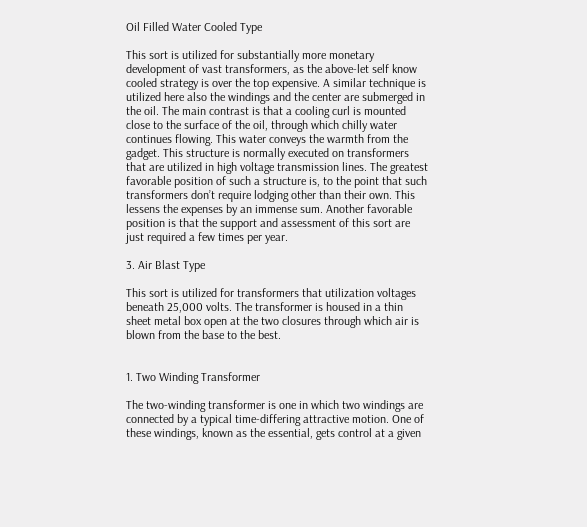Oil Filled Water Cooled Type

This sort is utilized for substantially more monetary development of vast transformers, as the above-let self know cooled strategy is over the top expensive. A similar technique is utilized here also the windings and the center are submerged in the oil. The main contrast is that a cooling curl is mounted close to the surface of the oil, through which chilly water continues flowing. This water conveys the warmth from the gadget. This structure is normally executed on transformers that are utilized in high voltage transmission lines. The greatest favorable position of such a structure is, to the point that such transformers don’t require lodging other than their own. This lessens the expenses by an immense sum. Another favorable position is that the support and assessment of this sort are just required a few times per year.

3. Air Blast Type

This sort is utilized for transformers that utilization voltages beneath 25,000 volts. The transformer is housed in a thin sheet metal box open at the two closures through which air is blown from the base to the best.


1. Two Winding Transformer

The two-winding transformer is one in which two windings are connected by a typical time-differing attractive motion. One of these windings, known as the essential, gets control at a given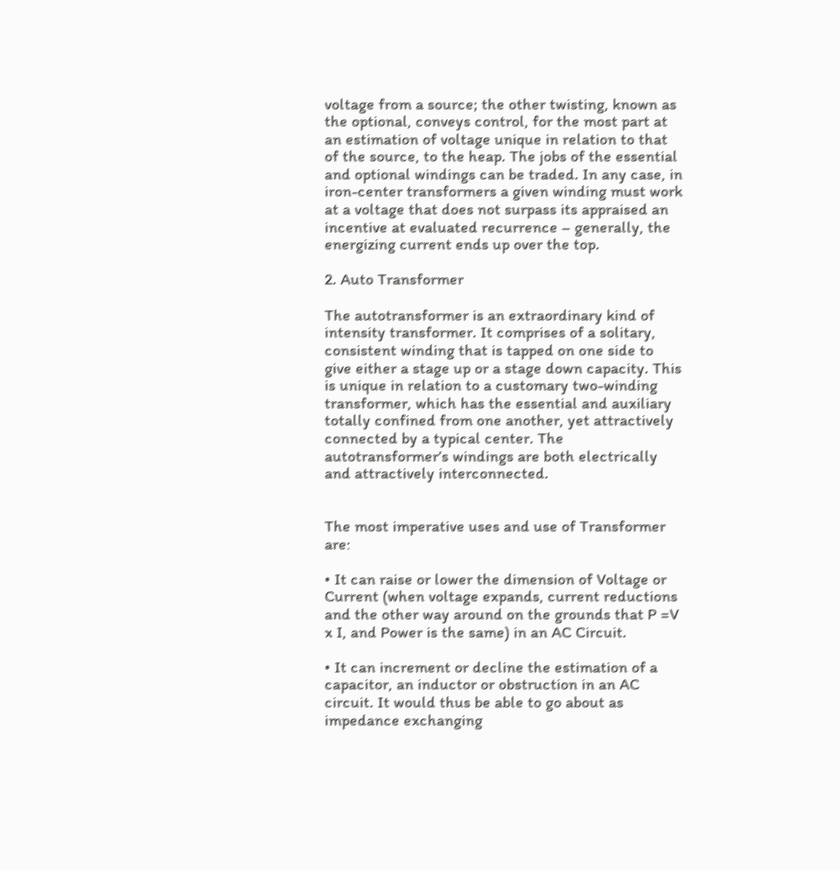voltage from a source; the other twisting, known as the optional, conveys control, for the most part at an estimation of voltage unique in relation to that of the source, to the heap. The jobs of the essential and optional windings can be traded. In any case, in iron-center transformers a given winding must work at a voltage that does not surpass its appraised an incentive at evaluated recurrence – generally, the energizing current ends up over the top.

2. Auto Transformer

The autotransformer is an extraordinary kind of intensity transformer. It comprises of a solitary, consistent winding that is tapped on one side to give either a stage up or a stage down capacity. This is unique in relation to a customary two-winding transformer, which has the essential and auxiliary totally confined from one another, yet attractively connected by a typical center. The autotransformer’s windings are both electrically and attractively interconnected.


The most imperative uses and use of Transformer are:

• It can raise or lower the dimension of Voltage or Current (when voltage expands, current reductions and the other way around on the grounds that P =V x I, and Power is the same) in an AC Circuit.

• It can increment or decline the estimation of a capacitor, an inductor or obstruction in an AC circuit. It would thus be able to go about as impedance exchanging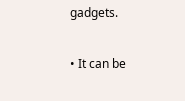gadgets.

• It can be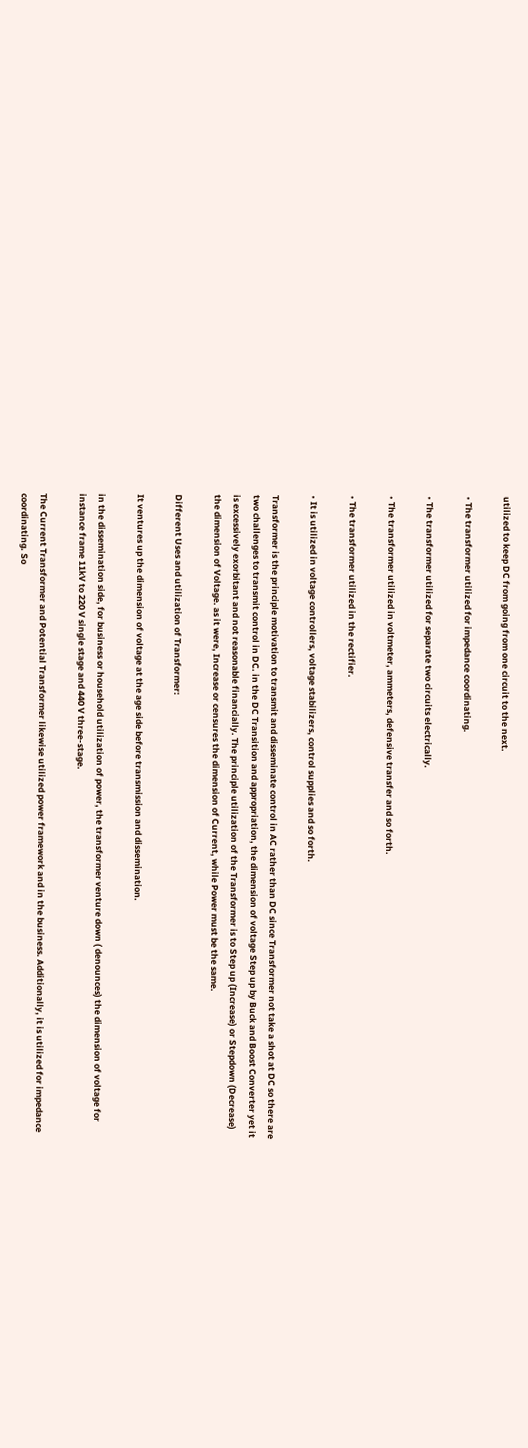utilized to keep DC from going from one circuit to the next.

• The transformer utilized for impedance coordinating.

• The transformer utilized for separate two circuits electrically.

• The transformer utilized in voltmeter, ammeters, defensive transfer and so forth.

• The transformer utilized in the rectifier.

• It is utilized in voltage controllers, voltage stabilizers, control supplies and so forth.

Transformer is the principle motivation to transmit and disseminate control in AC rather than DC since Transformer not take a shot at DC so there are two challenges to transmit control in DC. in the DC Transition and appropriation, the dimension of voltage Step up by Buck and Boost Converter yet it is excessively exorbitant and not reasonable financially. The principle utilization of the Transformer is to Step up (Increase) or Stepdown (Decrease) the dimension of Voltage. as it were, Increase or censures the dimension of Current, while Power must be the same.

Different Uses and utilization of Transformer:

It ventures up the dimension of voltage at the age side before transmission and dissemination.

in the dissemination side, for business or household utilization of power, the transformer venture down ( denounces) the dimension of voltage for instance frame 11kV to 220 V single stage and 440 V three-stage.

The Current Transformer and Potential Transformer likewise utilized power framework and in the business. Additionally, it is utilized for impedance coordinating. So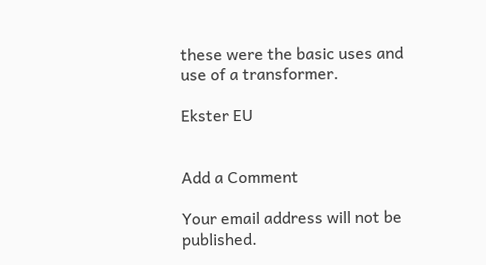these were the basic uses and use of a transformer.

Ekster EU


Add a Comment

Your email address will not be published.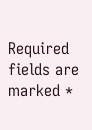Required fields are marked *